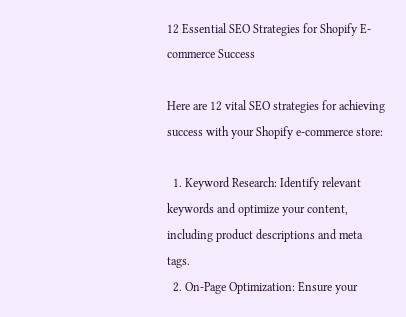12 Essential SEO Strategies for Shopify E-commerce Success

Here are 12 vital SEO strategies for achieving success with your Shopify e-commerce store:

  1. Keyword Research: Identify relevant keywords and optimize your content, including product descriptions and meta tags.
  2. On-Page Optimization: Ensure your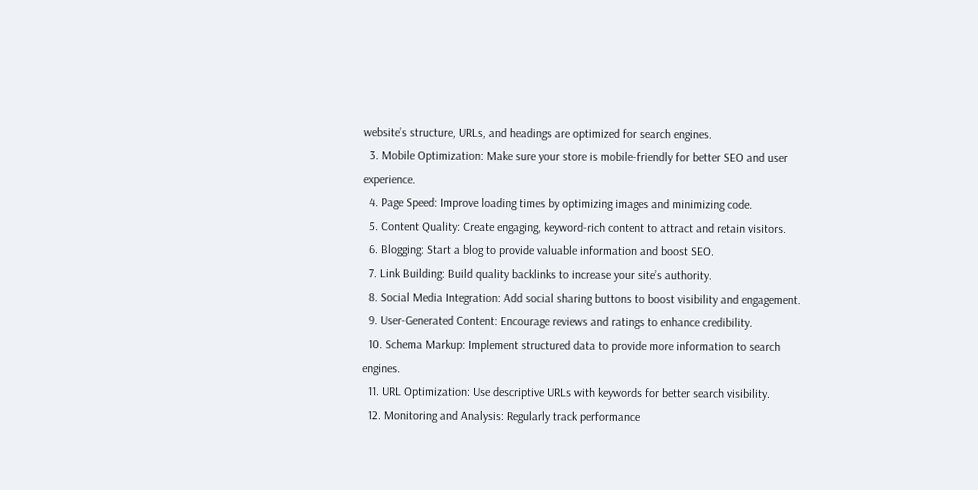website’s structure, URLs, and headings are optimized for search engines.
  3. Mobile Optimization: Make sure your store is mobile-friendly for better SEO and user experience.
  4. Page Speed: Improve loading times by optimizing images and minimizing code.
  5. Content Quality: Create engaging, keyword-rich content to attract and retain visitors.
  6. Blogging: Start a blog to provide valuable information and boost SEO.
  7. Link Building: Build quality backlinks to increase your site’s authority.
  8. Social Media Integration: Add social sharing buttons to boost visibility and engagement.
  9. User-Generated Content: Encourage reviews and ratings to enhance credibility.
  10. Schema Markup: Implement structured data to provide more information to search engines.
  11. URL Optimization: Use descriptive URLs with keywords for better search visibility.
  12. Monitoring and Analysis: Regularly track performance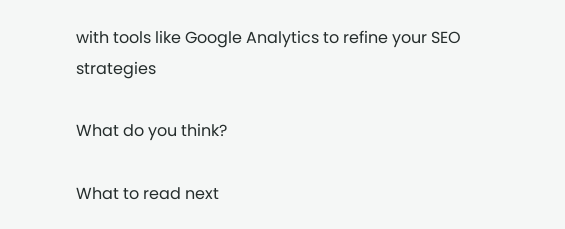with tools like Google Analytics to refine your SEO strategies

What do you think?

What to read next